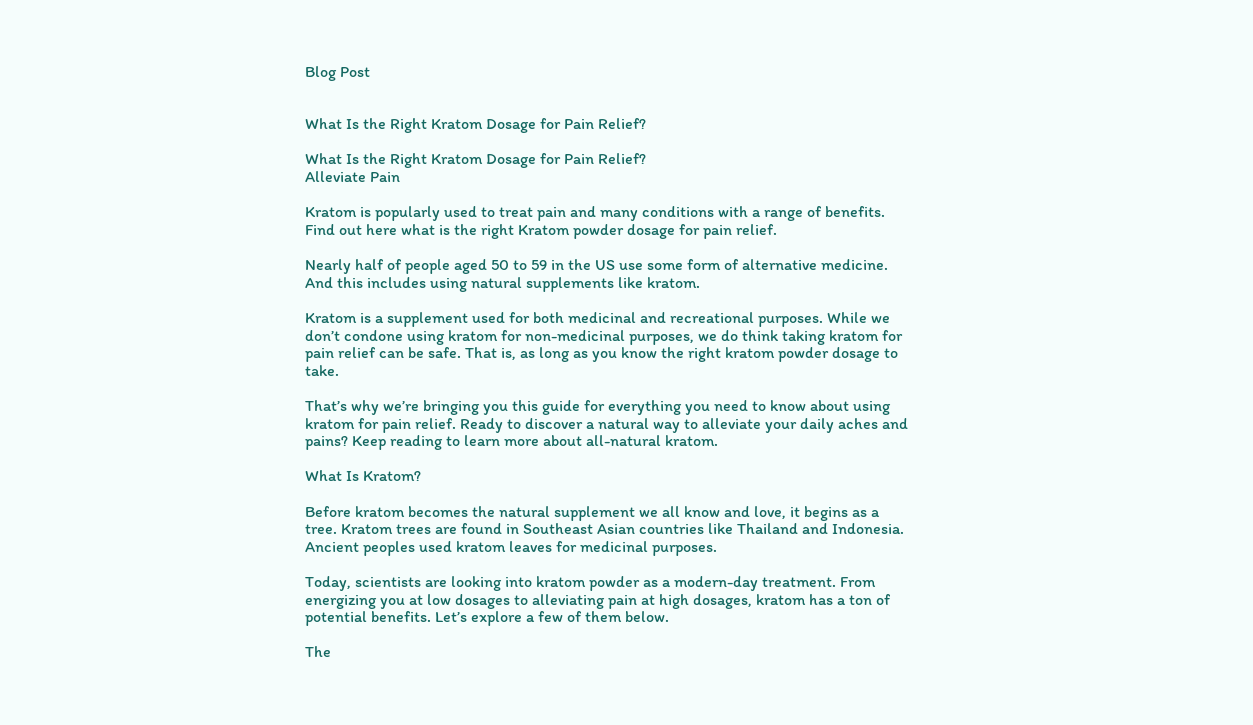Blog Post


What Is the Right Kratom Dosage for Pain Relief?

What Is the Right Kratom Dosage for Pain Relief?
Alleviate Pain

Kratom is popularly used to treat pain and many conditions with a range of benefits. Find out here what is the right Kratom powder dosage for pain relief.

Nearly half of people aged 50 to 59 in the US use some form of alternative medicine. And this includes using natural supplements like kratom.

Kratom is a supplement used for both medicinal and recreational purposes. While we don’t condone using kratom for non-medicinal purposes, we do think taking kratom for pain relief can be safe. That is, as long as you know the right kratom powder dosage to take.

That’s why we’re bringing you this guide for everything you need to know about using kratom for pain relief. Ready to discover a natural way to alleviate your daily aches and pains? Keep reading to learn more about all-natural kratom.

What Is Kratom?

Before kratom becomes the natural supplement we all know and love, it begins as a tree. Kratom trees are found in Southeast Asian countries like Thailand and Indonesia. Ancient peoples used kratom leaves for medicinal purposes.

Today, scientists are looking into kratom powder as a modern-day treatment. From energizing you at low dosages to alleviating pain at high dosages, kratom has a ton of potential benefits. Let’s explore a few of them below.

The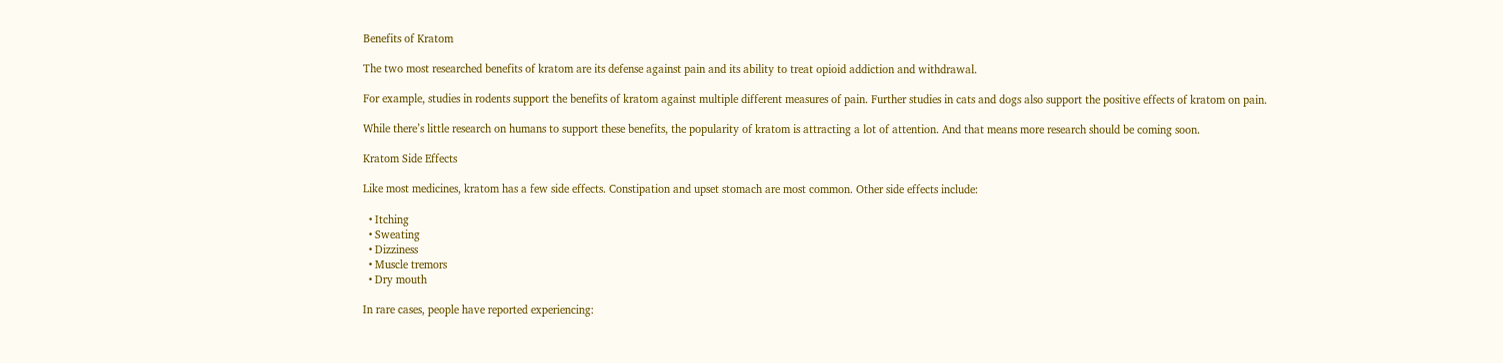Benefits of Kratom

The two most researched benefits of kratom are its defense against pain and its ability to treat opioid addiction and withdrawal.

For example, studies in rodents support the benefits of kratom against multiple different measures of pain. Further studies in cats and dogs also support the positive effects of kratom on pain.

While there’s little research on humans to support these benefits, the popularity of kratom is attracting a lot of attention. And that means more research should be coming soon.

Kratom Side Effects

Like most medicines, kratom has a few side effects. Constipation and upset stomach are most common. Other side effects include:

  • Itching
  • Sweating
  • Dizziness
  • Muscle tremors
  • Dry mouth

In rare cases, people have reported experiencing: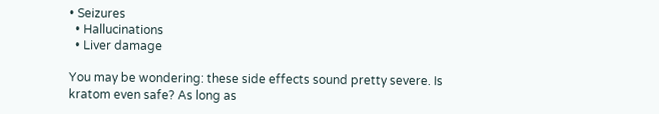• Seizures
  • Hallucinations
  • Liver damage

You may be wondering: these side effects sound pretty severe. Is kratom even safe? As long as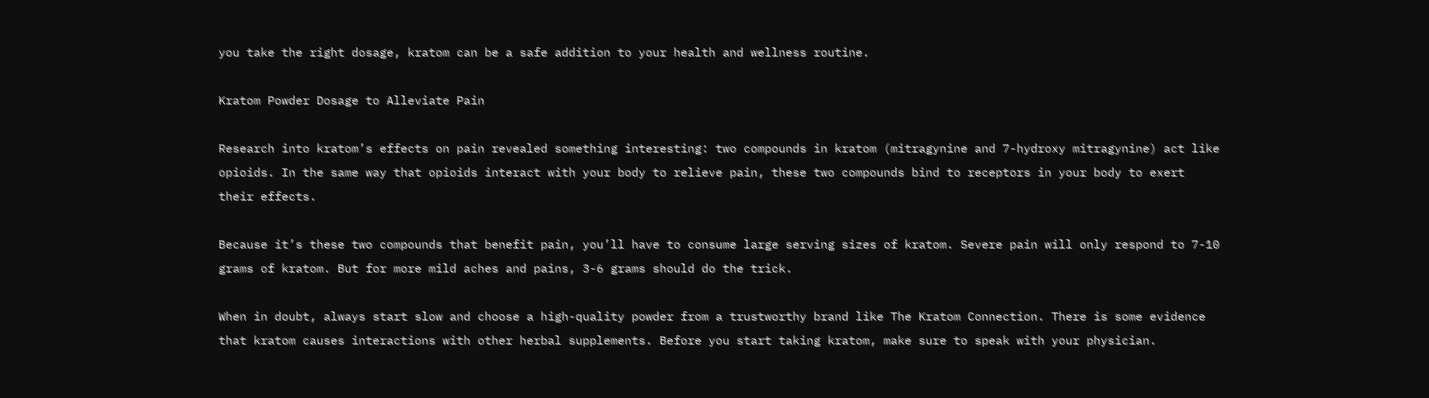you take the right dosage, kratom can be a safe addition to your health and wellness routine.

Kratom Powder Dosage to Alleviate Pain

Research into kratom’s effects on pain revealed something interesting: two compounds in kratom (mitragynine and 7-hydroxy mitragynine) act like opioids. In the same way that opioids interact with your body to relieve pain, these two compounds bind to receptors in your body to exert their effects.

Because it’s these two compounds that benefit pain, you’ll have to consume large serving sizes of kratom. Severe pain will only respond to 7-10 grams of kratom. But for more mild aches and pains, 3-6 grams should do the trick.

When in doubt, always start slow and choose a high-quality powder from a trustworthy brand like The Kratom Connection. There is some evidence that kratom causes interactions with other herbal supplements. Before you start taking kratom, make sure to speak with your physician.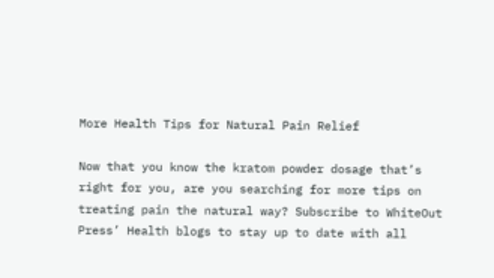More Health Tips for Natural Pain Relief

Now that you know the kratom powder dosage that’s right for you, are you searching for more tips on treating pain the natural way? Subscribe to WhiteOut Press’ Health blogs to stay up to date with all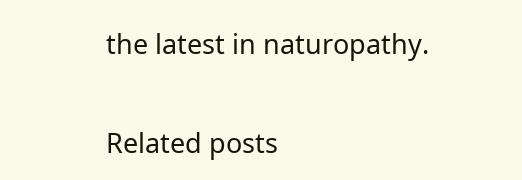the latest in naturopathy.

Related posts